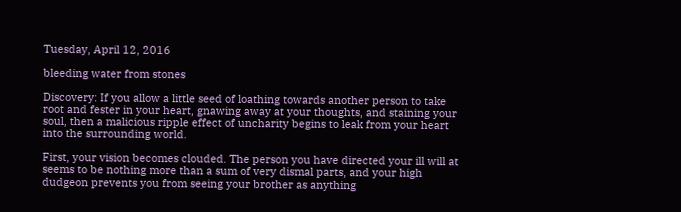Tuesday, April 12, 2016

bleeding water from stones

Discovery: If you allow a little seed of loathing towards another person to take root and fester in your heart, gnawing away at your thoughts, and staining your soul, then a malicious ripple effect of uncharity begins to leak from your heart into the surrounding world.

First, your vision becomes clouded. The person you have directed your ill will at seems to be nothing more than a sum of very dismal parts, and your high dudgeon prevents you from seeing your brother as anything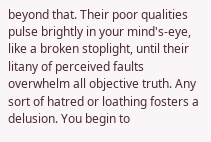beyond that. Their poor qualities pulse brightly in your mind's-eye, like a broken stoplight, until their litany of perceived faults overwhelm all objective truth. Any sort of hatred or loathing fosters a delusion. You begin to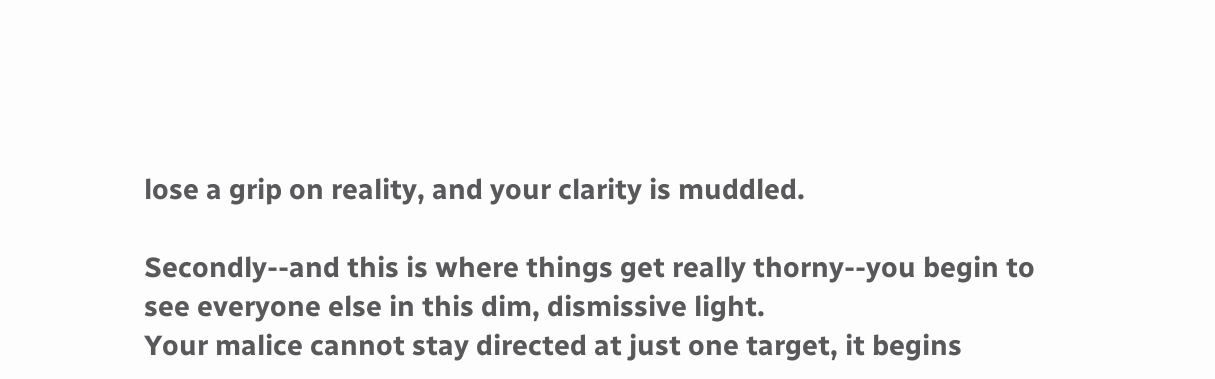lose a grip on reality, and your clarity is muddled.

Secondly--and this is where things get really thorny--you begin to see everyone else in this dim, dismissive light.
Your malice cannot stay directed at just one target, it begins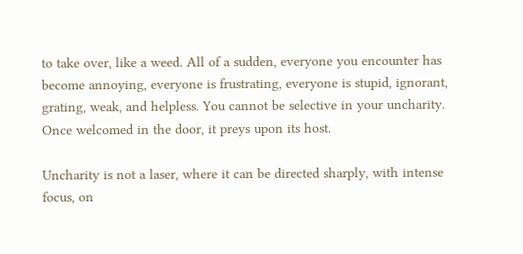to take over, like a weed. All of a sudden, everyone you encounter has become annoying, everyone is frustrating, everyone is stupid, ignorant, grating, weak, and helpless. You cannot be selective in your uncharity. Once welcomed in the door, it preys upon its host.

Uncharity is not a laser, where it can be directed sharply, with intense focus, on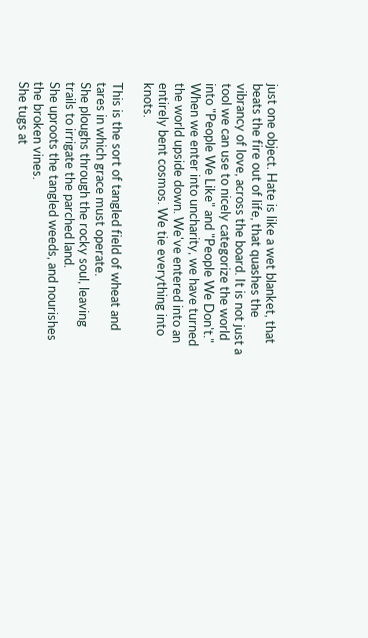just one object. Hate is like a wet blanket, that beats the fire out of life, that quashes the vibrancy of love, across the board. It is not just a tool we can use to nicely categorize the world into "People We Like" and "People We Don't." When we enter into uncharity, we have turned the world upside down. We've entered into an entirely bent cosmos. We tie everything into knots.

This is the sort of tangled field of wheat and tares in which grace must operate.
She ploughs through the rocky soul, leaving trails to irrigate the parched land.
She uproots the tangled weeds, and nourishes the broken vines.
She tugs at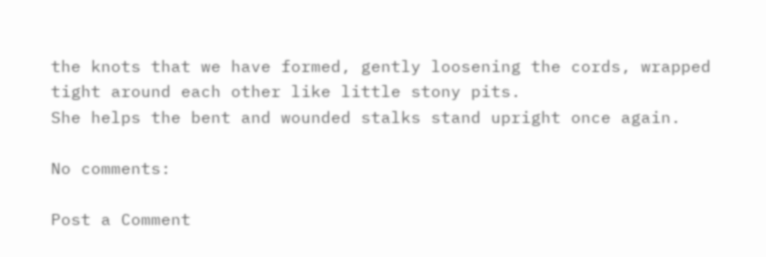the knots that we have formed, gently loosening the cords, wrapped tight around each other like little stony pits.
She helps the bent and wounded stalks stand upright once again.

No comments:

Post a Comment